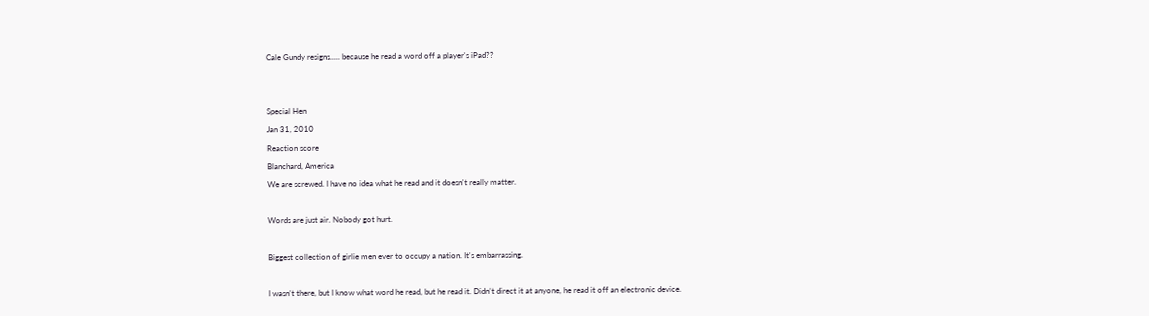Cale Gundy resigns..... because he read a word off a player's iPad??


Special Hen
Jan 31, 2010
Reaction score
Blanchard, America
We are screwed. I have no idea what he read and it doesn't really matter.

Words are just air. Nobody got hurt.

Biggest collection of girlie men ever to occupy a nation. It's embarrassing.

I wasn’t there, but I know what word he read, but he read it. Didn’t direct it at anyone, he read it off an electronic device.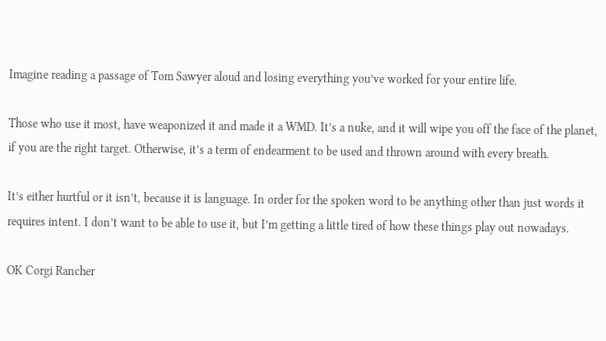Imagine reading a passage of Tom Sawyer aloud and losing everything you’ve worked for your entire life.

Those who use it most, have weaponized it and made it a WMD. It’s a nuke, and it will wipe you off the face of the planet, if you are the right target. Otherwise, it’s a term of endearment to be used and thrown around with every breath.

It’s either hurtful or it isn’t, because it is language. In order for the spoken word to be anything other than just words it requires intent. I don’t want to be able to use it, but I’m getting a little tired of how these things play out nowadays.

OK Corgi Rancher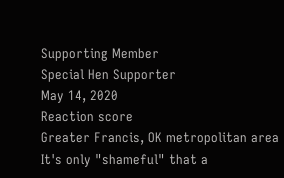Supporting Member
Special Hen Supporter
May 14, 2020
Reaction score
Greater Francis, OK metropolitan area
It's only "shameful" that a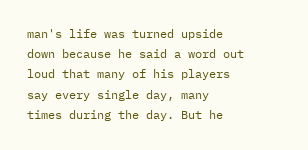man's life was turned upside down because he said a word out loud that many of his players say every single day, many times during the day. But he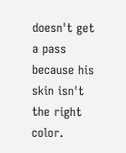doesn't get a pass because his skin isn't the right color.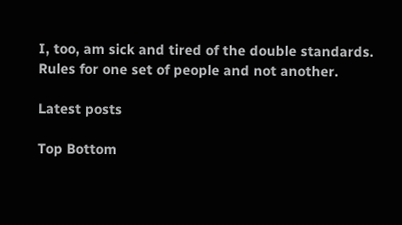I, too, am sick and tired of the double standards. Rules for one set of people and not another.

Latest posts

Top Bottom